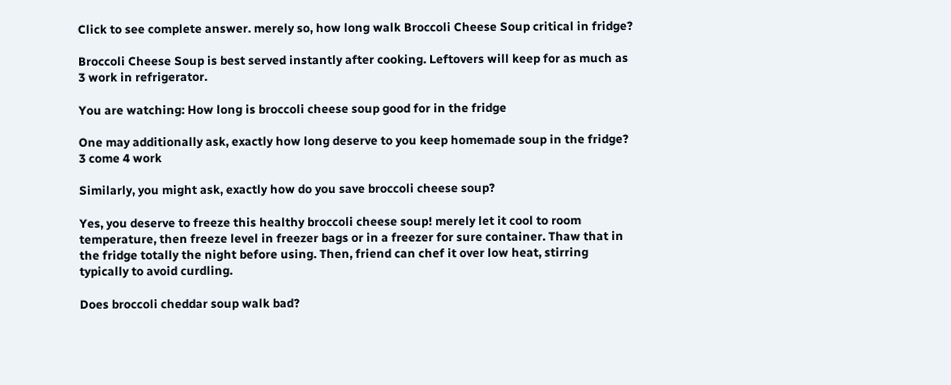Click to see complete answer. merely so, how long walk Broccoli Cheese Soup critical in fridge?

Broccoli Cheese Soup is best served instantly after cooking. Leftovers will keep for as much as 3 work in refrigerator.

You are watching: How long is broccoli cheese soup good for in the fridge

One may additionally ask, exactly how long deserve to you keep homemade soup in the fridge? 3 come 4 work

Similarly, you might ask, exactly how do you save broccoli cheese soup?

Yes, you deserve to freeze this healthy broccoli cheese soup! merely let it cool to room temperature, then freeze level in freezer bags or in a freezer for sure container. Thaw that in the fridge totally the night before using. Then, friend can chef it over low heat, stirring typically to avoid curdling.

Does broccoli cheddar soup walk bad?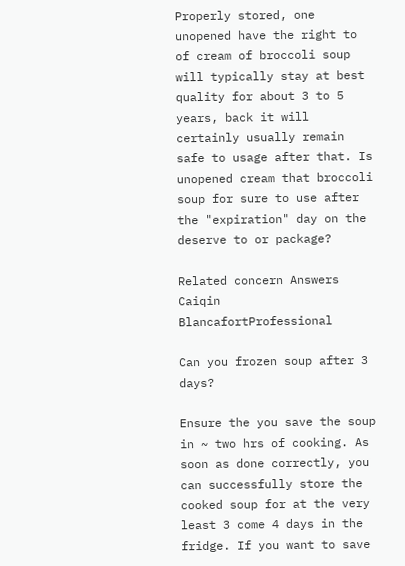Properly stored, one unopened have the right to of cream of broccoli soup will typically stay at best quality for about 3 to 5 years, back it will certainly usually remain safe to usage after that. Is unopened cream that broccoli soup for sure to use after the "expiration" day on the deserve to or package?

Related concern Answers
Caiqin BlancafortProfessional

Can you frozen soup after 3 days?

Ensure the you save the soup in ~ two hrs of cooking. As soon as done correctly, you can successfully store the cooked soup for at the very least 3 come 4 days in the fridge. If you want to save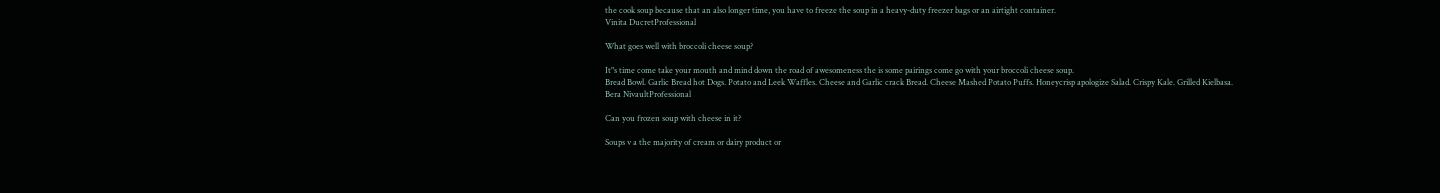the cook soup because that an also longer time, you have to freeze the soup in a heavy-duty freezer bags or an airtight container.
Vinita DucretProfessional

What goes well with broccoli cheese soup?

It"s time come take your mouth and mind down the road of awesomeness the is some pairings come go with your broccoli cheese soup.
Bread Bowl. Garlic Bread hot Dogs. Potato and Leek Waffles. Cheese and Garlic crack Bread. Cheese Mashed Potato Puffs. Honeycrisp apologize Salad. Crispy Kale. Grilled Kielbasa.
Bera NivaultProfessional

Can you frozen soup with cheese in it?

Soups v a the majority of cream or dairy product or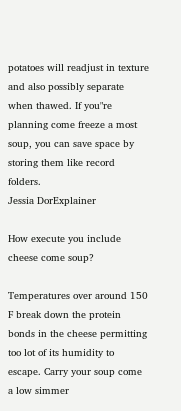potatoes will readjust in texture and also possibly separate when thawed. If you"re planning come freeze a most soup, you can save space by storing them like record folders.
Jessia DorExplainer

How execute you include cheese come soup?

Temperatures over around 150 F break down the protein bonds in the cheese permitting too lot of its humidity to escape. Carry your soup come a low simmer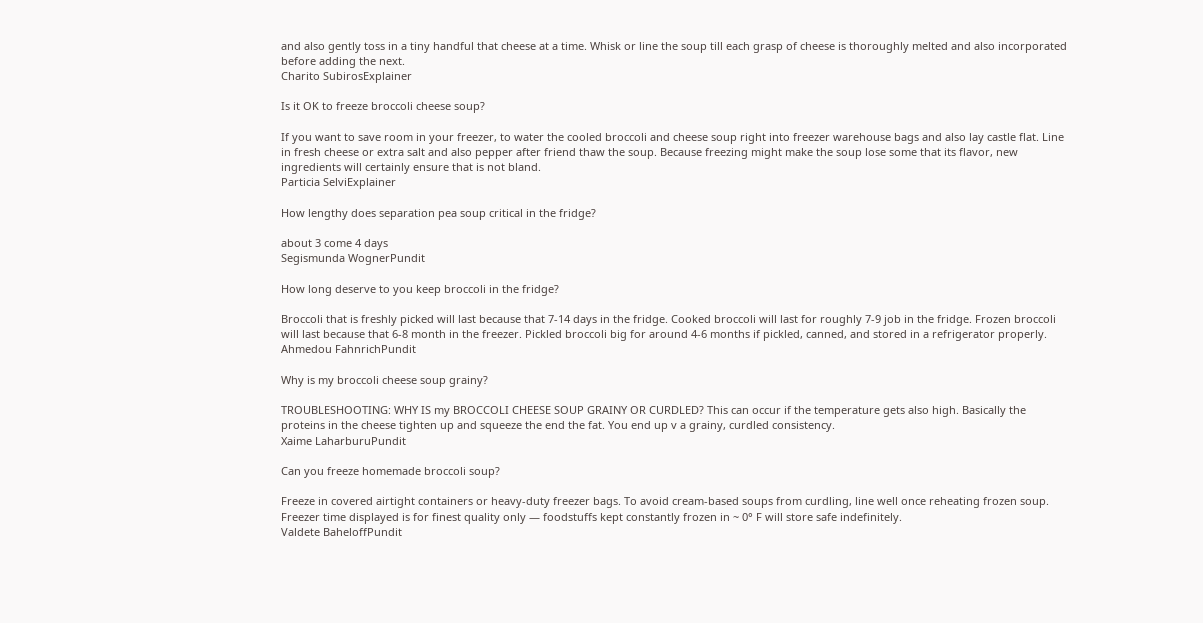and also gently toss in a tiny handful that cheese at a time. Whisk or line the soup till each grasp of cheese is thoroughly melted and also incorporated before adding the next.
Charito SubirosExplainer

Is it OK to freeze broccoli cheese soup?

If you want to save room in your freezer, to water the cooled broccoli and cheese soup right into freezer warehouse bags and also lay castle flat. Line in fresh cheese or extra salt and also pepper after friend thaw the soup. Because freezing might make the soup lose some that its flavor, new ingredients will certainly ensure that is not bland.
Particia SelviExplainer

How lengthy does separation pea soup critical in the fridge?

about 3 come 4 days
Segismunda WognerPundit

How long deserve to you keep broccoli in the fridge?

Broccoli that is freshly picked will last because that 7-14 days in the fridge. Cooked broccoli will last for roughly 7-9 job in the fridge. Frozen broccoli will last because that 6-8 month in the freezer. Pickled broccoli big for around 4-6 months if pickled, canned, and stored in a refrigerator properly.
Ahmedou FahnrichPundit

Why is my broccoli cheese soup grainy?

TROUBLESHOOTING: WHY IS my BROCCOLI CHEESE SOUP GRAINY OR CURDLED? This can occur if the temperature gets also high. Basically the proteins in the cheese tighten up and squeeze the end the fat. You end up v a grainy, curdled consistency.
Xaime LaharburuPundit

Can you freeze homemade broccoli soup?

Freeze in covered airtight containers or heavy-duty freezer bags. To avoid cream-based soups from curdling, line well once reheating frozen soup. Freezer time displayed is for finest quality only — foodstuffs kept constantly frozen in ~ 0° F will store safe indefinitely.
Valdete BaheloffPundit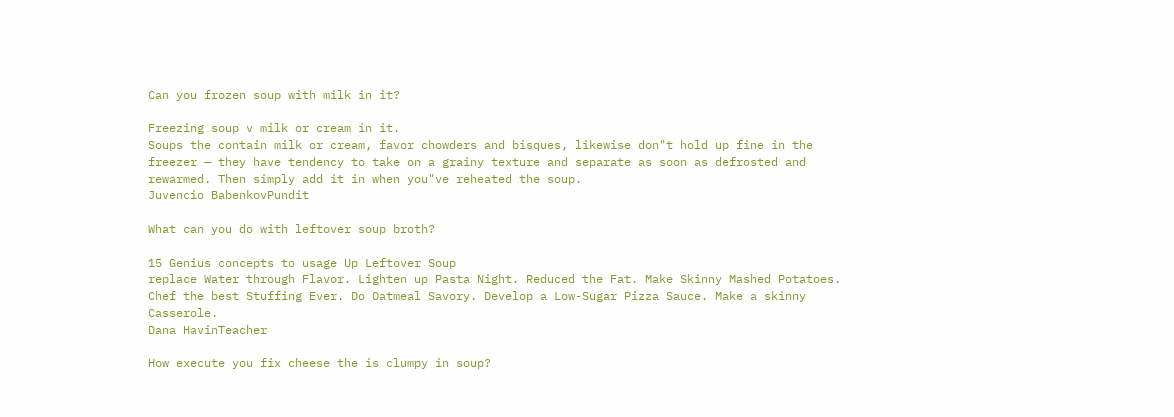Can you frozen soup with milk in it?

Freezing soup v milk or cream in it.
Soups the contain milk or cream, favor chowders and bisques, likewise don"t hold up fine in the freezer — they have tendency to take on a grainy texture and separate as soon as defrosted and rewarmed. Then simply add it in when you"ve reheated the soup.
Juvencio BabenkovPundit

What can you do with leftover soup broth?

15 Genius concepts to usage Up Leftover Soup
replace Water through Flavor. Lighten up Pasta Night. Reduced the Fat. Make Skinny Mashed Potatoes. Chef the best Stuffing Ever. Do Oatmeal Savory. Develop a Low-Sugar Pizza Sauce. Make a skinny Casserole.
Dana HavinTeacher

How execute you fix cheese the is clumpy in soup?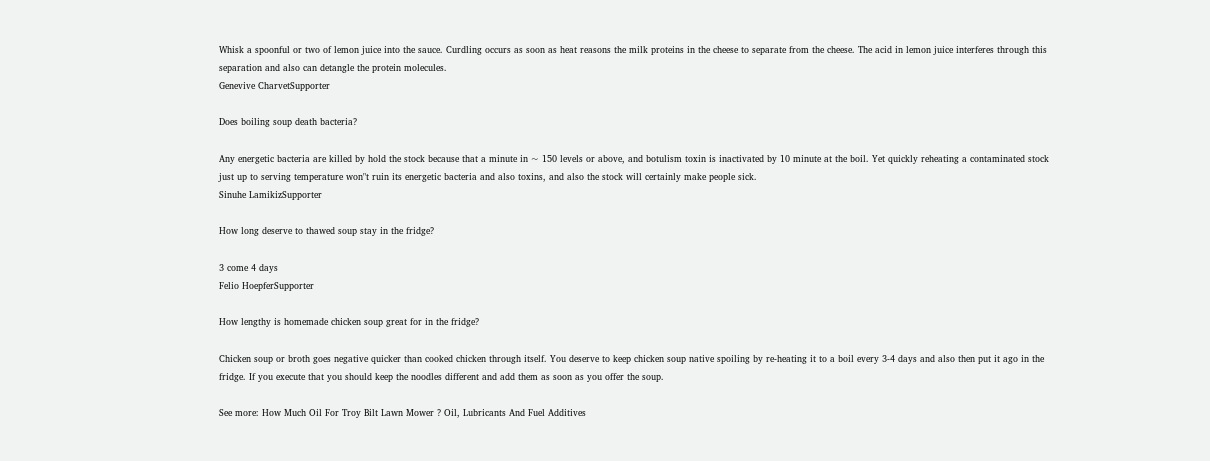Whisk a spoonful or two of lemon juice into the sauce. Curdling occurs as soon as heat reasons the milk proteins in the cheese to separate from the cheese. The acid in lemon juice interferes through this separation and also can detangle the protein molecules.
Genevive CharvetSupporter

Does boiling soup death bacteria?

Any energetic bacteria are killed by hold the stock because that a minute in ~ 150 levels or above, and botulism toxin is inactivated by 10 minute at the boil. Yet quickly reheating a contaminated stock just up to serving temperature won"t ruin its energetic bacteria and also toxins, and also the stock will certainly make people sick.
Sinuhe LamikizSupporter

How long deserve to thawed soup stay in the fridge?

3 come 4 days
Felio HoepferSupporter

How lengthy is homemade chicken soup great for in the fridge?

Chicken soup or broth goes negative quicker than cooked chicken through itself. You deserve to keep chicken soup native spoiling by re-heating it to a boil every 3-4 days and also then put it ago in the fridge. If you execute that you should keep the noodles different and add them as soon as you offer the soup.

See more: How Much Oil For Troy Bilt Lawn Mower ? Oil, Lubricants And Fuel Additives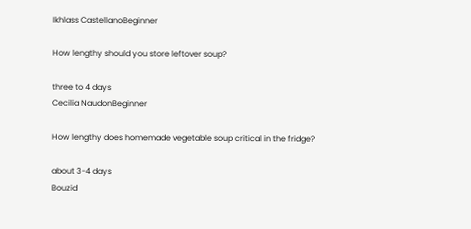Ikhlass CastellanoBeginner

How lengthy should you store leftover soup?

three to 4 days
Cecilia NaudonBeginner

How lengthy does homemade vegetable soup critical in the fridge?

about 3-4 days
Bouzid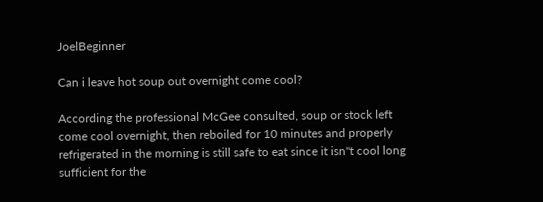JoelBeginner

Can i leave hot soup out overnight come cool?

According the professional McGee consulted, soup or stock left come cool overnight, then reboiled for 10 minutes and properly refrigerated in the morning is still safe to eat since it isn"t cool long sufficient for the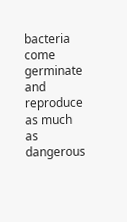bacteria come germinate and reproduce as much as dangerous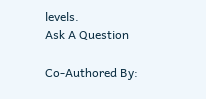levels.
Ask A Question

Co-Authored By: